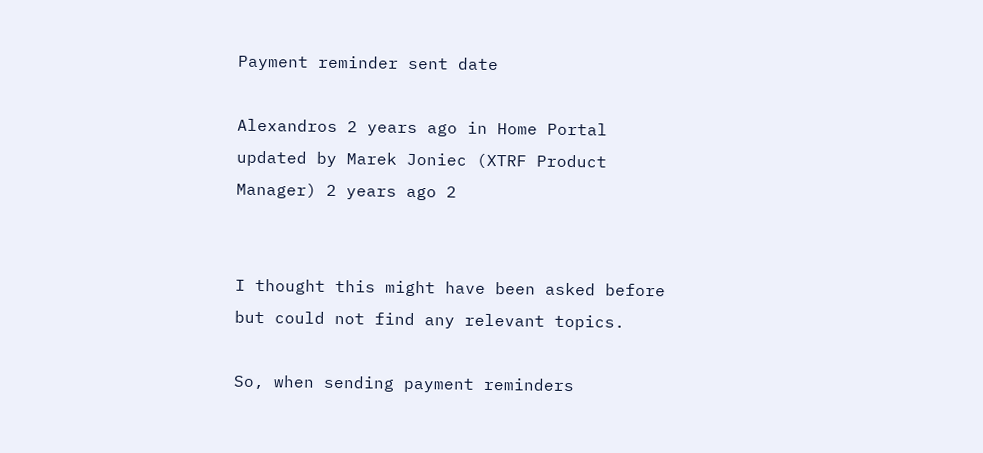Payment reminder sent date

Alexandros 2 years ago in Home Portal updated by Marek Joniec (XTRF Product Manager) 2 years ago 2


I thought this might have been asked before but could not find any relevant topics.

So, when sending payment reminders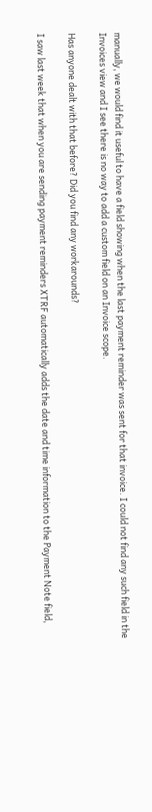manually, we would find it useful to have a field showing when the last payment reminder was sent for that invoice. I could not find any such field in the Invoices view and I see there is no way to add a custom field on an Invoice scope.

Has anyone dealt with that before? Did you find any workarounds?

I saw last week that when you are sending payment reminders XTRF automatically adds the date and time information to the Payment Note field,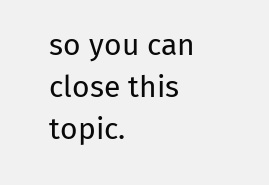so you can close this topic.